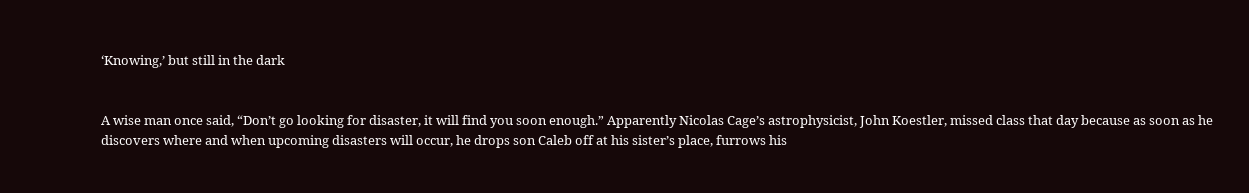‘Knowing,’ but still in the dark


A wise man once said, “Don’t go looking for disaster, it will find you soon enough.” Apparently Nicolas Cage’s astrophysicist, John Koestler, missed class that day because as soon as he discovers where and when upcoming disasters will occur, he drops son Caleb off at his sister’s place, furrows his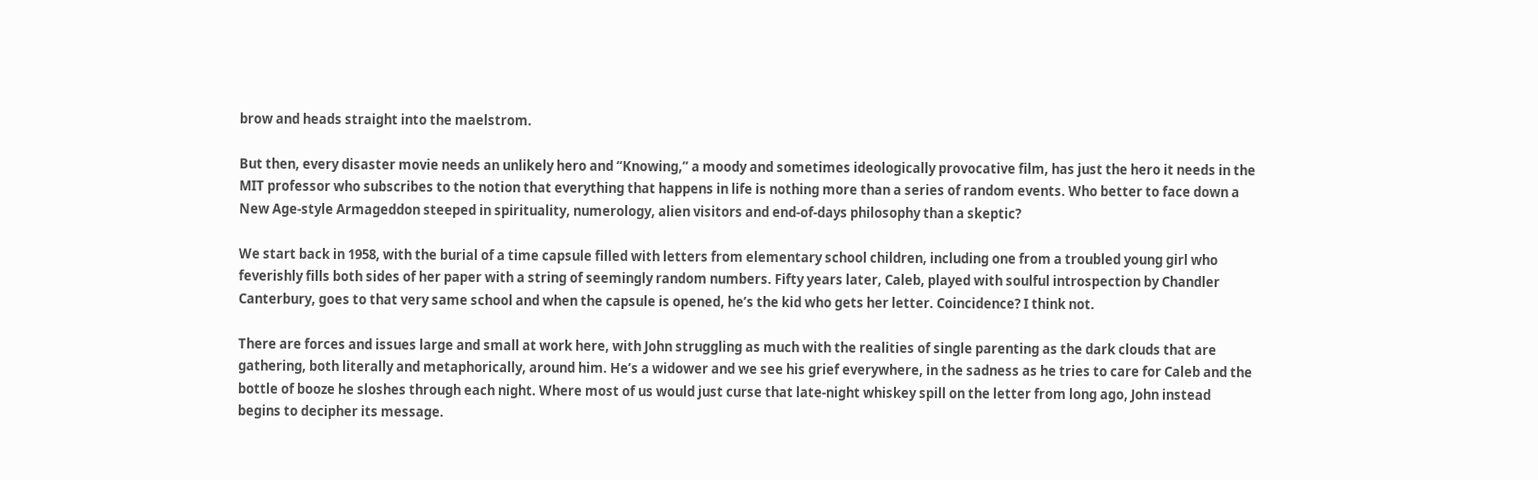brow and heads straight into the maelstrom.

But then, every disaster movie needs an unlikely hero and “Knowing,” a moody and sometimes ideologically provocative film, has just the hero it needs in the MIT professor who subscribes to the notion that everything that happens in life is nothing more than a series of random events. Who better to face down a New Age-style Armageddon steeped in spirituality, numerology, alien visitors and end-of-days philosophy than a skeptic?

We start back in 1958, with the burial of a time capsule filled with letters from elementary school children, including one from a troubled young girl who feverishly fills both sides of her paper with a string of seemingly random numbers. Fifty years later, Caleb, played with soulful introspection by Chandler Canterbury, goes to that very same school and when the capsule is opened, he’s the kid who gets her letter. Coincidence? I think not.

There are forces and issues large and small at work here, with John struggling as much with the realities of single parenting as the dark clouds that are gathering, both literally and metaphorically, around him. He’s a widower and we see his grief everywhere, in the sadness as he tries to care for Caleb and the bottle of booze he sloshes through each night. Where most of us would just curse that late-night whiskey spill on the letter from long ago, John instead begins to decipher its message.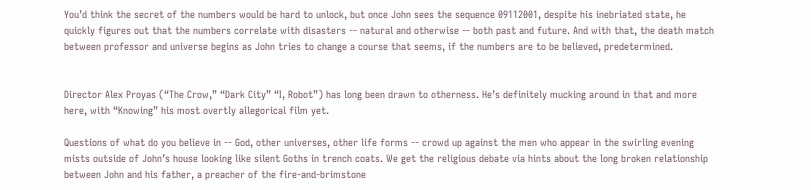You’d think the secret of the numbers would be hard to unlock, but once John sees the sequence 09112001, despite his inebriated state, he quickly figures out that the numbers correlate with disasters -- natural and otherwise -- both past and future. And with that, the death match between professor and universe begins as John tries to change a course that seems, if the numbers are to be believed, predetermined.


Director Alex Proyas (“The Crow,” “Dark City” “I, Robot”) has long been drawn to otherness. He’s definitely mucking around in that and more here, with “Knowing” his most overtly allegorical film yet.

Questions of what do you believe in -- God, other universes, other life forms -- crowd up against the men who appear in the swirling evening mists outside of John’s house looking like silent Goths in trench coats. We get the religious debate via hints about the long broken relationship between John and his father, a preacher of the fire-and-brimstone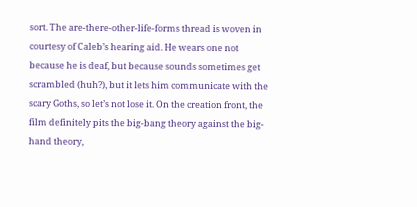sort. The are-there-other-life-forms thread is woven in courtesy of Caleb’s hearing aid. He wears one not because he is deaf, but because sounds sometimes get scrambled (huh?), but it lets him communicate with the scary Goths, so let’s not lose it. On the creation front, the film definitely pits the big-bang theory against the big-hand theory,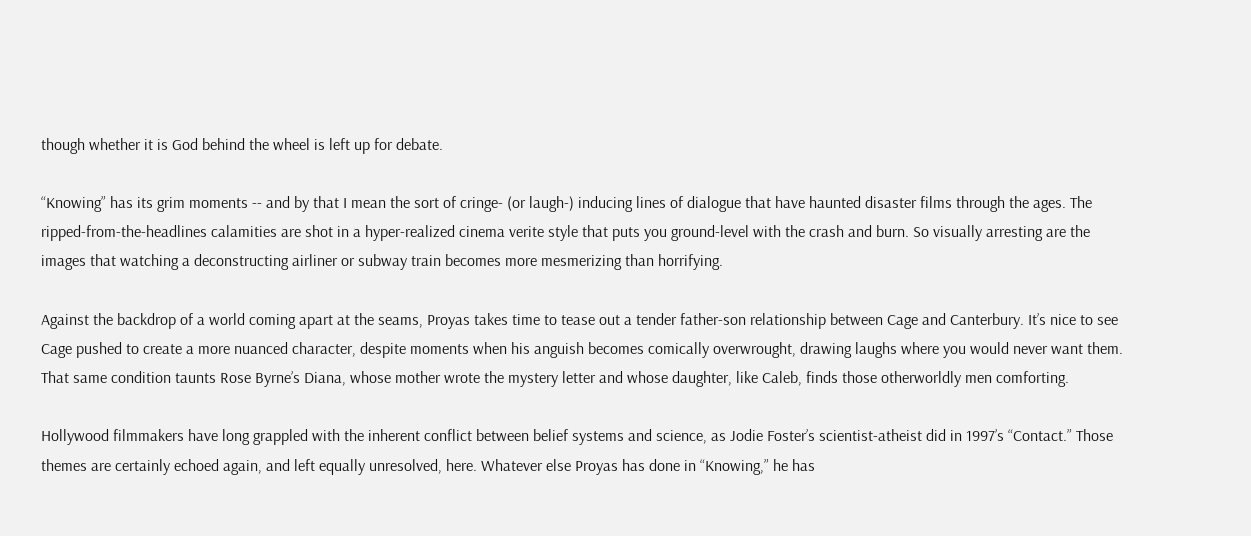though whether it is God behind the wheel is left up for debate.

“Knowing” has its grim moments -- and by that I mean the sort of cringe- (or laugh-) inducing lines of dialogue that have haunted disaster films through the ages. The ripped-from-the-headlines calamities are shot in a hyper-realized cinema verite style that puts you ground-level with the crash and burn. So visually arresting are the images that watching a deconstructing airliner or subway train becomes more mesmerizing than horrifying.

Against the backdrop of a world coming apart at the seams, Proyas takes time to tease out a tender father-son relationship between Cage and Canterbury. It’s nice to see Cage pushed to create a more nuanced character, despite moments when his anguish becomes comically overwrought, drawing laughs where you would never want them. That same condition taunts Rose Byrne’s Diana, whose mother wrote the mystery letter and whose daughter, like Caleb, finds those otherworldly men comforting.

Hollywood filmmakers have long grappled with the inherent conflict between belief systems and science, as Jodie Foster’s scientist-atheist did in 1997’s “Contact.” Those themes are certainly echoed again, and left equally unresolved, here. Whatever else Proyas has done in “Knowing,” he has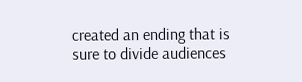created an ending that is sure to divide audiences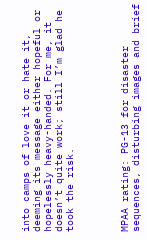into camps of love it or hate it, deeming its message either hopeful or hopelessly heavy-handed. For me, it doesn’t quite work; still I’m glad he took the risk.




MPAA rating: PG-13 for disaster sequences, disturbing images and brief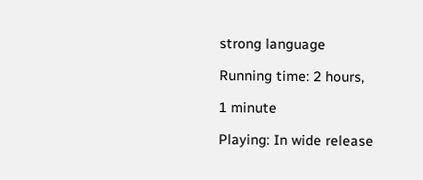strong language

Running time: 2 hours,

1 minute

Playing: In wide release